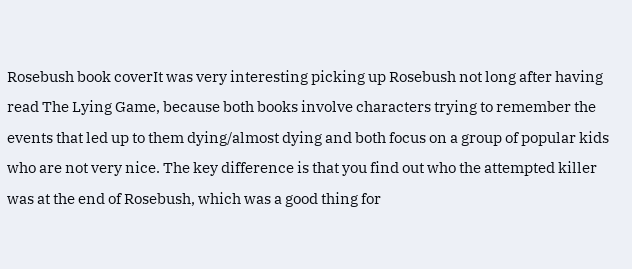Rosebush book coverIt was very interesting picking up Rosebush not long after having read The Lying Game, because both books involve characters trying to remember the events that led up to them dying/almost dying and both focus on a group of popular kids who are not very nice. The key difference is that you find out who the attempted killer was at the end of Rosebush, which was a good thing for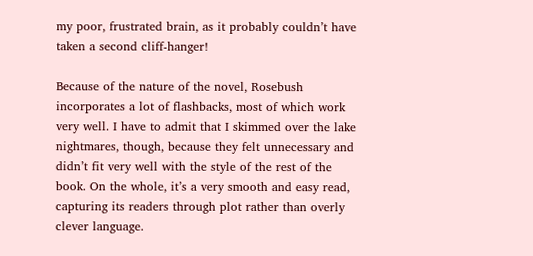my poor, frustrated brain, as it probably couldn’t have taken a second cliff-hanger!

Because of the nature of the novel, Rosebush incorporates a lot of flashbacks, most of which work very well. I have to admit that I skimmed over the lake nightmares, though, because they felt unnecessary and didn’t fit very well with the style of the rest of the book. On the whole, it’s a very smooth and easy read, capturing its readers through plot rather than overly clever language.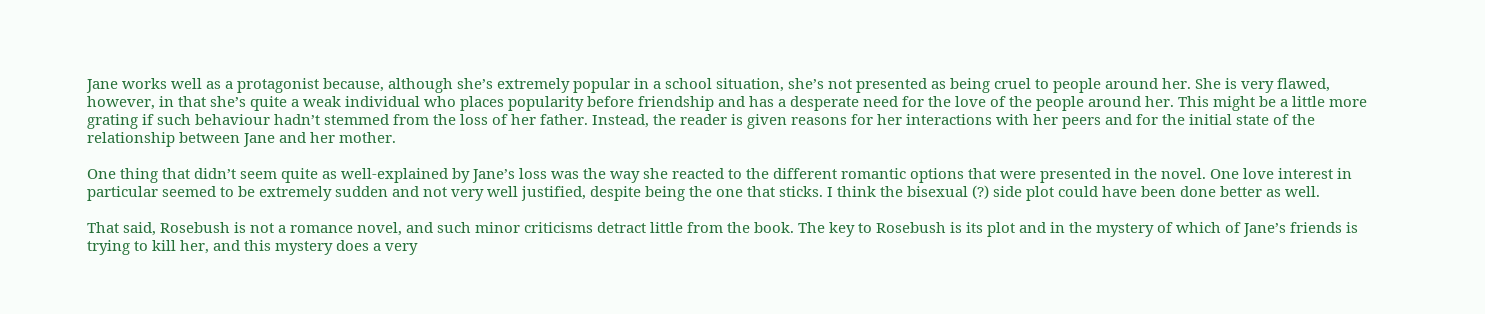Jane works well as a protagonist because, although she’s extremely popular in a school situation, she’s not presented as being cruel to people around her. She is very flawed, however, in that she’s quite a weak individual who places popularity before friendship and has a desperate need for the love of the people around her. This might be a little more grating if such behaviour hadn’t stemmed from the loss of her father. Instead, the reader is given reasons for her interactions with her peers and for the initial state of the relationship between Jane and her mother.

One thing that didn’t seem quite as well-explained by Jane’s loss was the way she reacted to the different romantic options that were presented in the novel. One love interest in particular seemed to be extremely sudden and not very well justified, despite being the one that sticks. I think the bisexual (?) side plot could have been done better as well.

That said, Rosebush is not a romance novel, and such minor criticisms detract little from the book. The key to Rosebush is its plot and in the mystery of which of Jane’s friends is trying to kill her, and this mystery does a very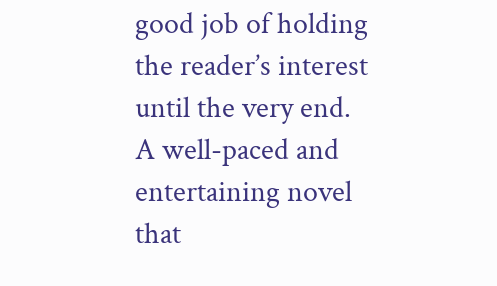good job of holding the reader’s interest until the very end. A well-paced and entertaining novel that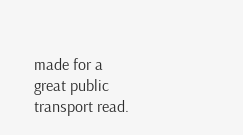made for a great public transport read.